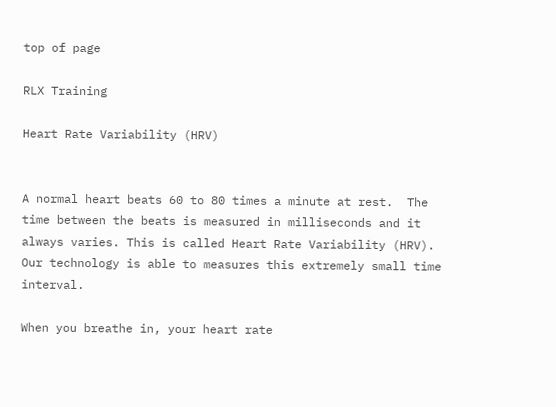top of page

RLX Training

Heart Rate Variability (HRV)


A normal heart beats 60 to 80 times a minute at rest.  The time between the beats is measured in milliseconds and it always varies. This is called Heart Rate Variability (HRV). Our technology is able to measures this extremely small time interval.

When you breathe in, your heart rate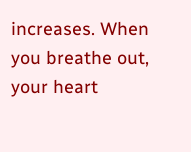increases. When you breathe out, your heart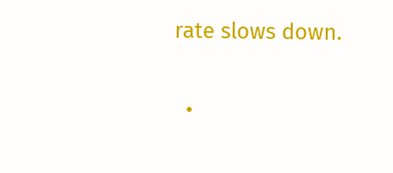rate slows down.

  •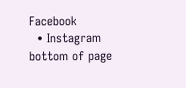Facebook
  • Instagram
bottom of page